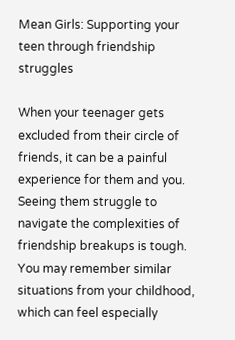Mean Girls: Supporting your teen through friendship struggles

When your teenager gets excluded from their circle of friends, it can be a painful experience for them and you. Seeing them struggle to navigate the complexities of friendship breakups is tough. You may remember similar situations from your childhood, which can feel especially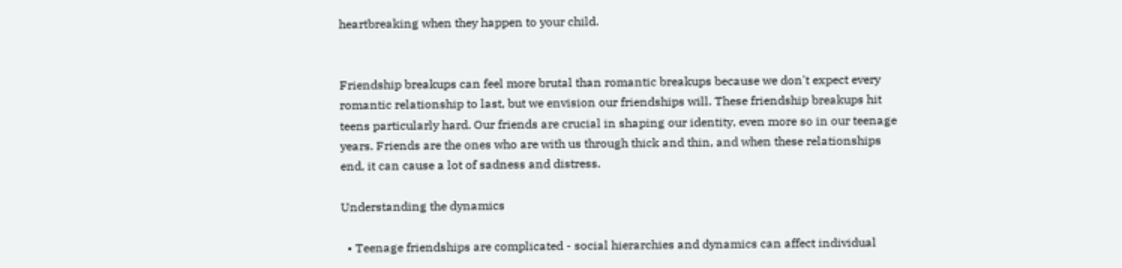heartbreaking when they happen to your child.


Friendship breakups can feel more brutal than romantic breakups because we don't expect every romantic relationship to last, but we envision our friendships will. These friendship breakups hit teens particularly hard. Our friends are crucial in shaping our identity, even more so in our teenage years. Friends are the ones who are with us through thick and thin, and when these relationships end, it can cause a lot of sadness and distress.

Understanding the dynamics

  • Teenage friendships are complicated - social hierarchies and dynamics can affect individual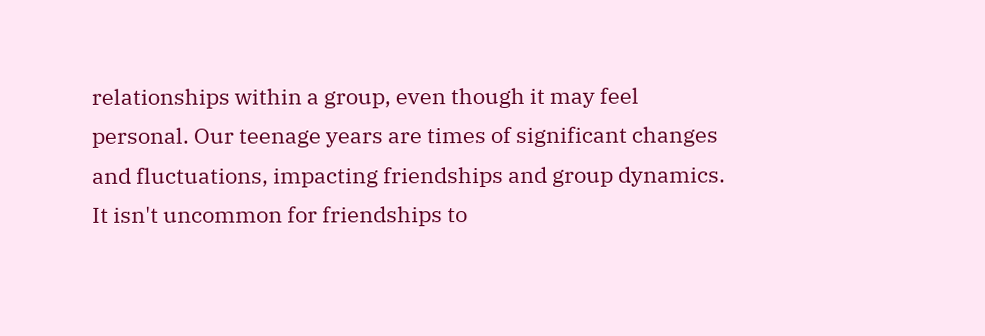relationships within a group, even though it may feel personal. Our teenage years are times of significant changes and fluctuations, impacting friendships and group dynamics. It isn't uncommon for friendships to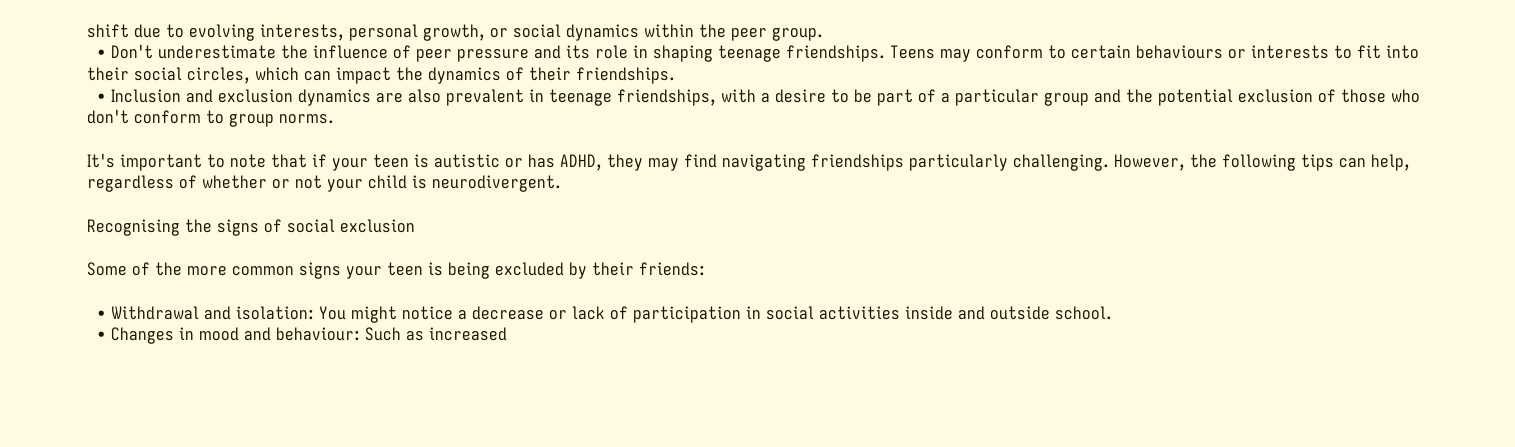shift due to evolving interests, personal growth, or social dynamics within the peer group.
  • Don't underestimate the influence of peer pressure and its role in shaping teenage friendships. Teens may conform to certain behaviours or interests to fit into their social circles, which can impact the dynamics of their friendships.
  • Inclusion and exclusion dynamics are also prevalent in teenage friendships, with a desire to be part of a particular group and the potential exclusion of those who don't conform to group norms.

It's important to note that if your teen is autistic or has ADHD, they may find navigating friendships particularly challenging. However, the following tips can help, regardless of whether or not your child is neurodivergent.

Recognising the signs of social exclusion

Some of the more common signs your teen is being excluded by their friends:

  • Withdrawal and isolation: You might notice a decrease or lack of participation in social activities inside and outside school.
  • Changes in mood and behaviour: Such as increased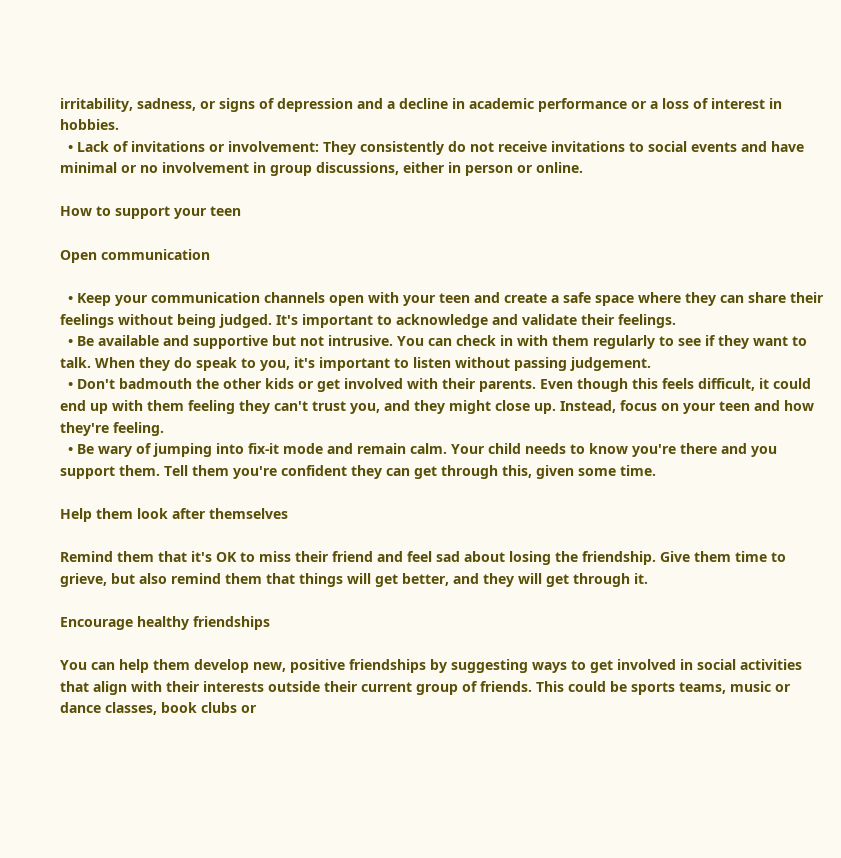irritability, sadness, or signs of depression and a decline in academic performance or a loss of interest in hobbies.
  • Lack of invitations or involvement: They consistently do not receive invitations to social events and have minimal or no involvement in group discussions, either in person or online.

How to support your teen

Open communication

  • Keep your communication channels open with your teen and create a safe space where they can share their feelings without being judged. It's important to acknowledge and validate their feelings.
  • Be available and supportive but not intrusive. You can check in with them regularly to see if they want to talk. When they do speak to you, it's important to listen without passing judgement.
  • Don't badmouth the other kids or get involved with their parents. Even though this feels difficult, it could end up with them feeling they can't trust you, and they might close up. Instead, focus on your teen and how they're feeling.
  • Be wary of jumping into fix-it mode and remain calm. Your child needs to know you're there and you support them. Tell them you're confident they can get through this, given some time.

Help them look after themselves

Remind them that it's OK to miss their friend and feel sad about losing the friendship. Give them time to grieve, but also remind them that things will get better, and they will get through it.

Encourage healthy friendships

You can help them develop new, positive friendships by suggesting ways to get involved in social activities that align with their interests outside their current group of friends. This could be sports teams, music or dance classes, book clubs or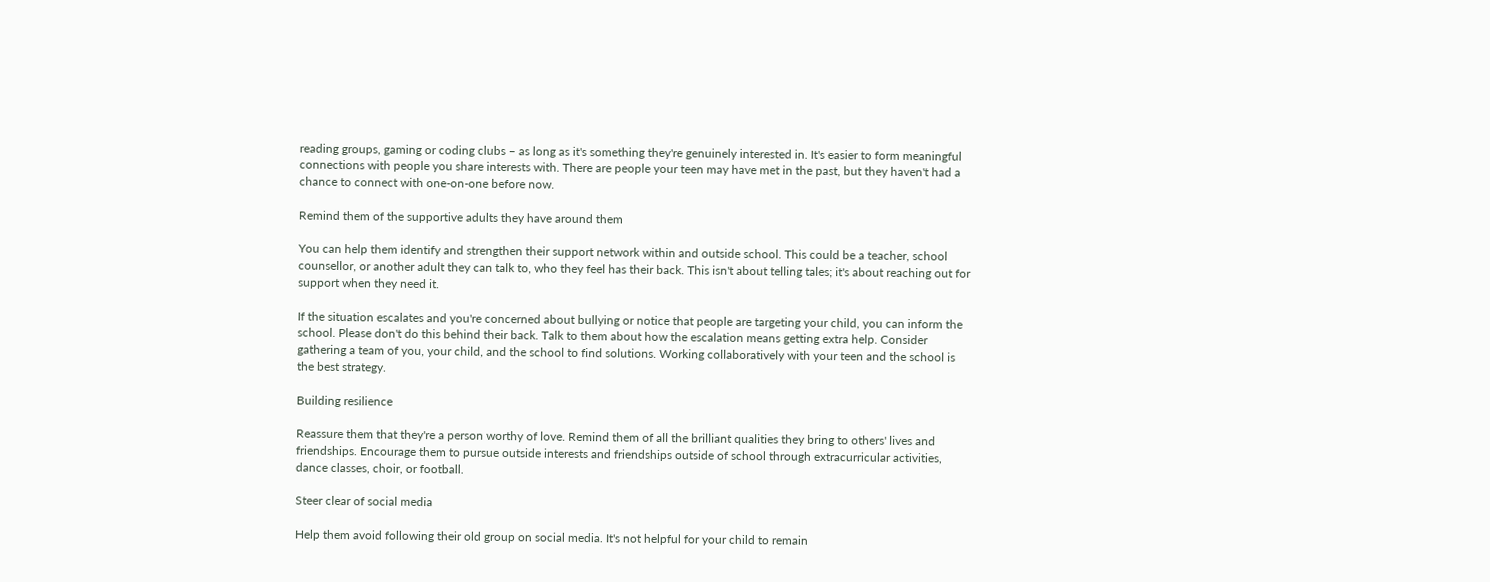reading groups, gaming or coding clubs – as long as it's something they're genuinely interested in. It's easier to form meaningful connections with people you share interests with. There are people your teen may have met in the past, but they haven't had a chance to connect with one-on-one before now.

Remind them of the supportive adults they have around them

You can help them identify and strengthen their support network within and outside school. This could be a teacher, school counsellor, or another adult they can talk to, who they feel has their back. This isn't about telling tales; it's about reaching out for support when they need it.

If the situation escalates and you're concerned about bullying or notice that people are targeting your child, you can inform the school. Please don't do this behind their back. Talk to them about how the escalation means getting extra help. Consider gathering a team of you, your child, and the school to find solutions. Working collaboratively with your teen and the school is the best strategy.

Building resilience

Reassure them that they're a person worthy of love. Remind them of all the brilliant qualities they bring to others' lives and friendships. Encourage them to pursue outside interests and friendships outside of school through extracurricular activities, dance classes, choir, or football.

Steer clear of social media

Help them avoid following their old group on social media. It's not helpful for your child to remain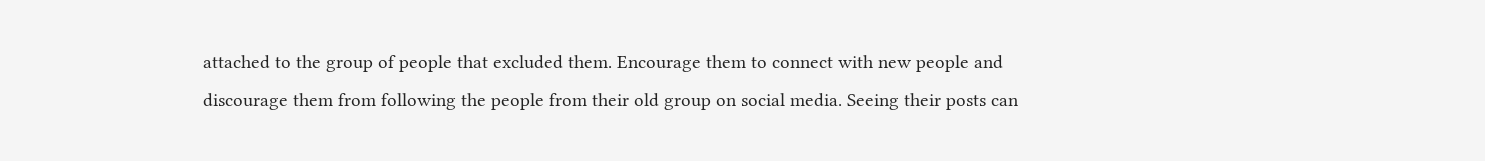attached to the group of people that excluded them. Encourage them to connect with new people and discourage them from following the people from their old group on social media. Seeing their posts can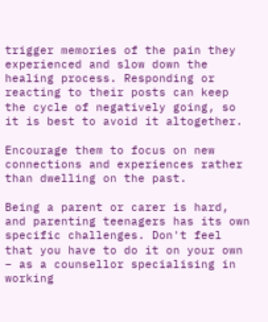trigger memories of the pain they experienced and slow down the healing process. Responding or reacting to their posts can keep the cycle of negatively going, so it is best to avoid it altogether.

Encourage them to focus on new connections and experiences rather than dwelling on the past.

Being a parent or carer is hard, and parenting teenagers has its own specific challenges. Don't feel that you have to do it on your own – as a counsellor specialising in working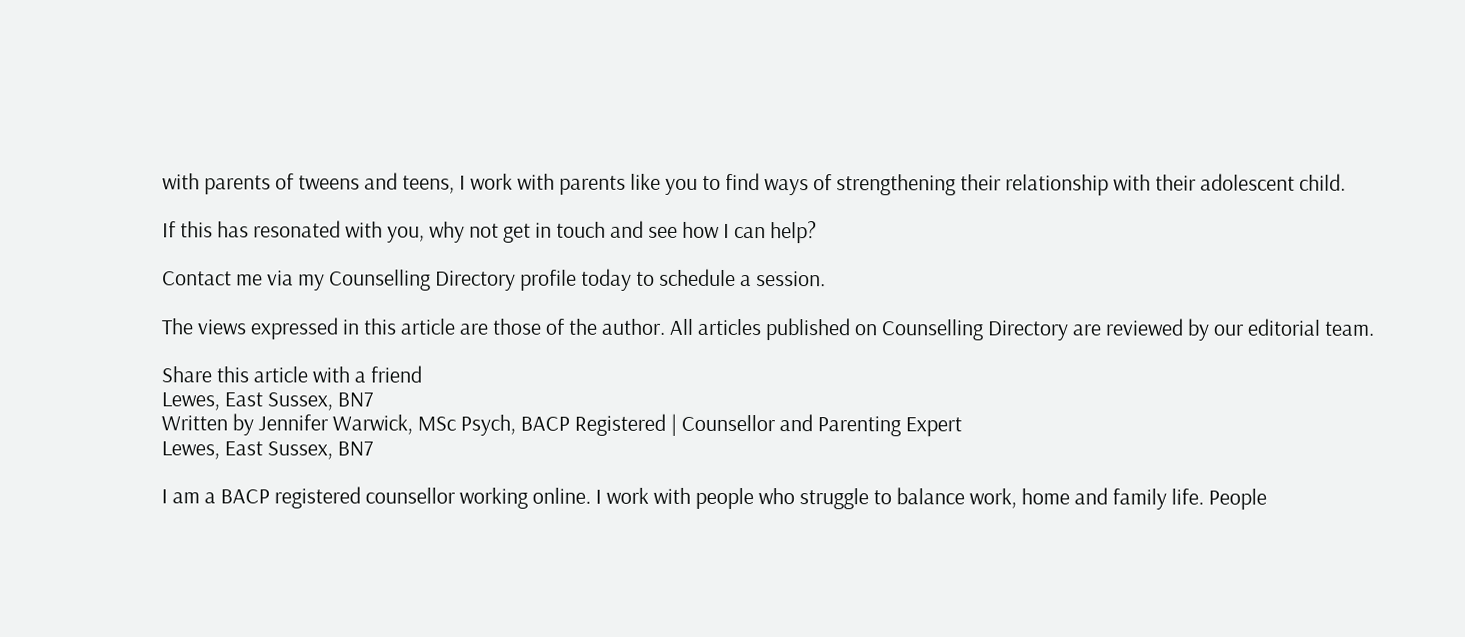with parents of tweens and teens, I work with parents like you to find ways of strengthening their relationship with their adolescent child.

If this has resonated with you, why not get in touch and see how I can help?

Contact me via my Counselling Directory profile today to schedule a session.

The views expressed in this article are those of the author. All articles published on Counselling Directory are reviewed by our editorial team.

Share this article with a friend
Lewes, East Sussex, BN7
Written by Jennifer Warwick, MSc Psych, BACP Registered | Counsellor and Parenting Expert
Lewes, East Sussex, BN7

I am a BACP registered counsellor working online. I work with people who struggle to balance work, home and family life. People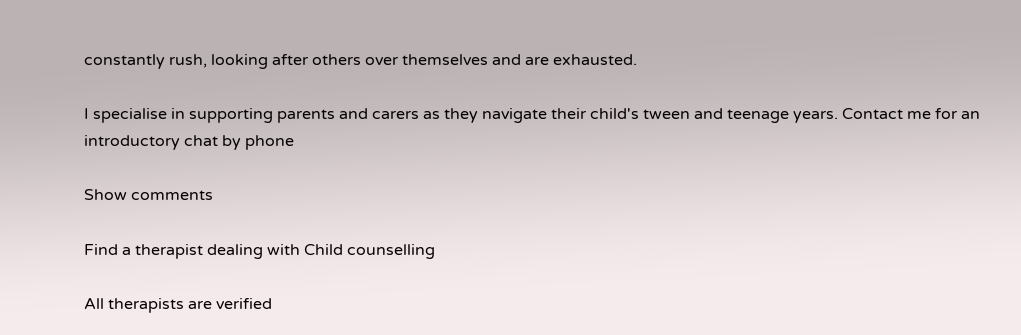constantly rush, looking after others over themselves and are exhausted.

I specialise in supporting parents and carers as they navigate their child's tween and teenage years. Contact me for an introductory chat by phone

Show comments

Find a therapist dealing with Child counselling

All therapists are verified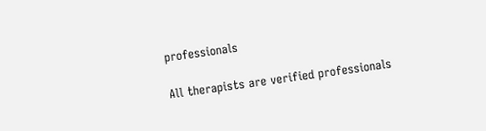professionals

All therapists are verified professionals